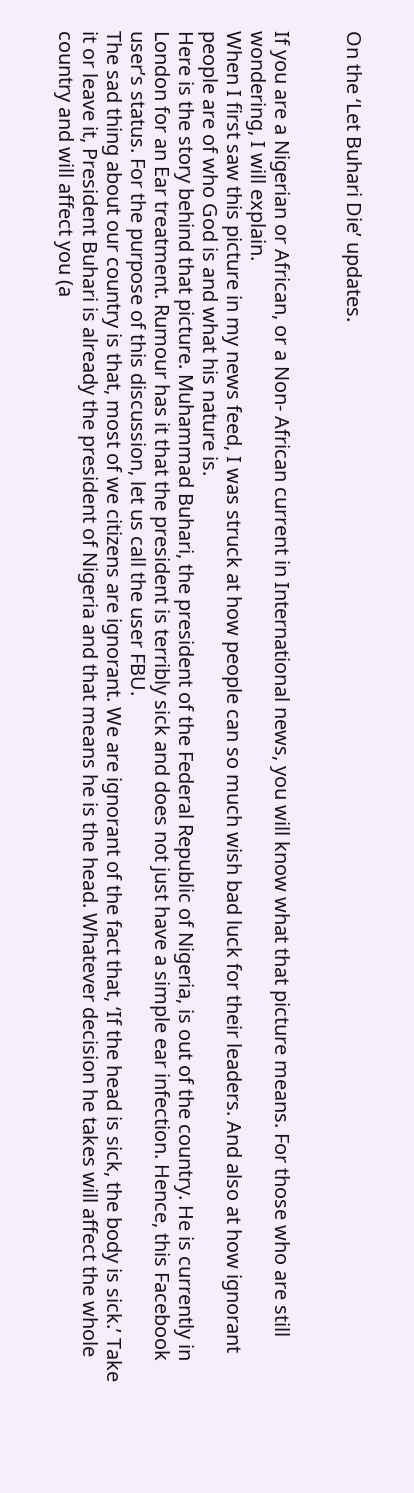On the ‘Let Buhari Die’ updates.


If you are a Nigerian or African, or a Non- African current in International news, you will know what that picture means. For those who are still wondering, I will explain.
When I first saw this picture in my news feed, I was struck at how people can so much wish bad luck for their leaders. And also at how ignorant people are of who God is and what his nature is.
Here is the story behind that picture. Muhammad Buhari, the president of the Federal Republic of Nigeria, is out of the country. He is currently in London for an Ear treatment. Rumour has it that the president is terribly sick and does not just have a simple ear infection. Hence, this Facebook user’s status. For the purpose of this discussion, let us call the user FBU.
The sad thing about our country is that, most of we citizens are ignorant. We are ignorant of the fact that, ‘If the head is sick, the body is sick.’ Take it or leave it, President Buhari is already the president of Nigeria and that means he is the head. Whatever decision he takes will affect the whole country and will affect you (a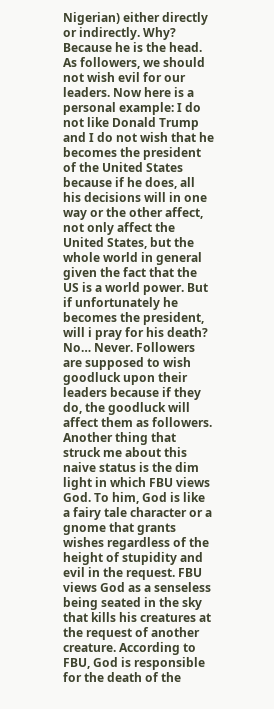Nigerian) either directly or indirectly. Why? Because he is the head.
As followers, we should not wish evil for our leaders. Now here is a personal example: I do not like Donald Trump and I do not wish that he becomes the president of the United States because if he does, all his decisions will in one way or the other affect, not only affect the United States, but the whole world in general given the fact that the US is a world power. But if unfortunately he becomes the president, will i pray for his death? No… Never. Followers are supposed to wish goodluck upon their leaders because if they do, the goodluck will affect them as followers.
Another thing that struck me about this naive status is the dim light in which FBU views God. To him, God is like a fairy tale character or a gnome that grants wishes regardless of the height of stupidity and evil in the request. FBU views God as a senseless being seated in the sky that kills his creatures at the request of another creature. According to FBU, God is responsible for the death of the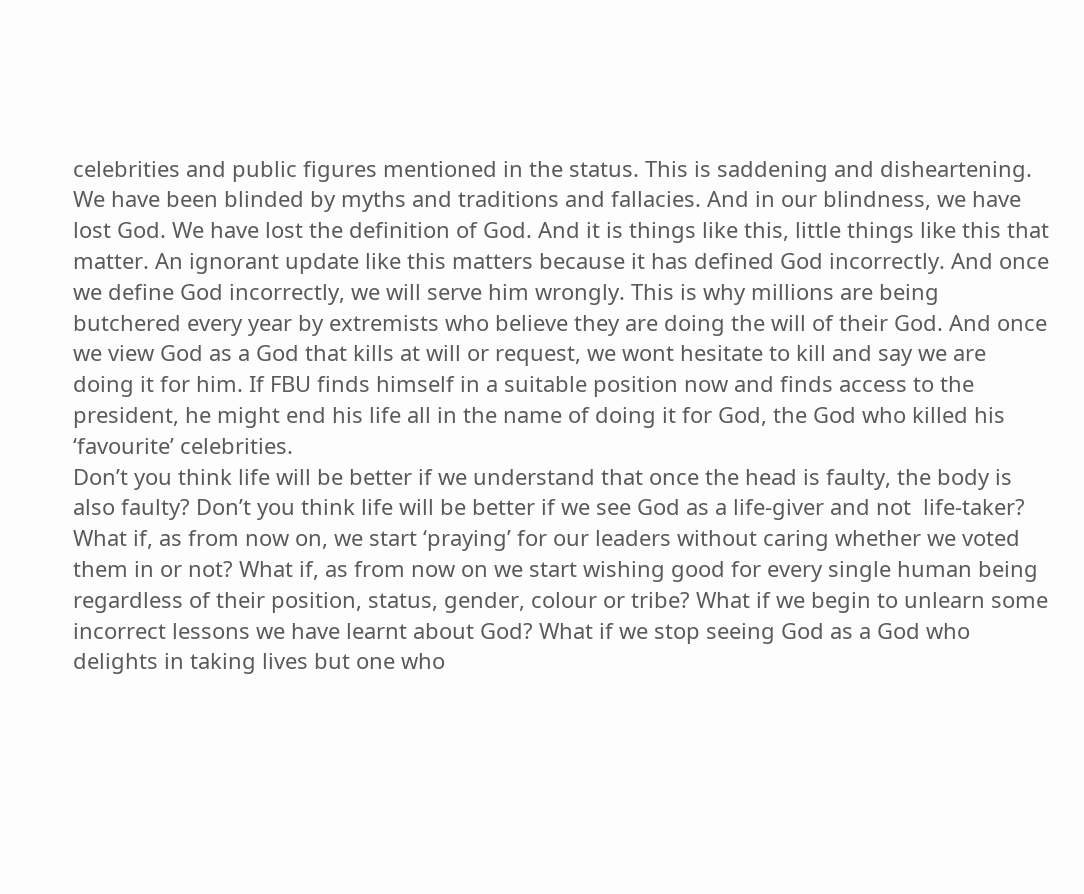celebrities and public figures mentioned in the status. This is saddening and disheartening. We have been blinded by myths and traditions and fallacies. And in our blindness, we have lost God. We have lost the definition of God. And it is things like this, little things like this that matter. An ignorant update like this matters because it has defined God incorrectly. And once we define God incorrectly, we will serve him wrongly. This is why millions are being butchered every year by extremists who believe they are doing the will of their God. And once we view God as a God that kills at will or request, we wont hesitate to kill and say we are doing it for him. If FBU finds himself in a suitable position now and finds access to the president, he might end his life all in the name of doing it for God, the God who killed his ‘favourite’ celebrities.
Don’t you think life will be better if we understand that once the head is faulty, the body is also faulty? Don’t you think life will be better if we see God as a life-giver and not  life-taker?
What if, as from now on, we start ‘praying’ for our leaders without caring whether we voted them in or not? What if, as from now on we start wishing good for every single human being regardless of their position, status, gender, colour or tribe? What if we begin to unlearn some incorrect lessons we have learnt about God? What if we stop seeing God as a God who delights in taking lives but one who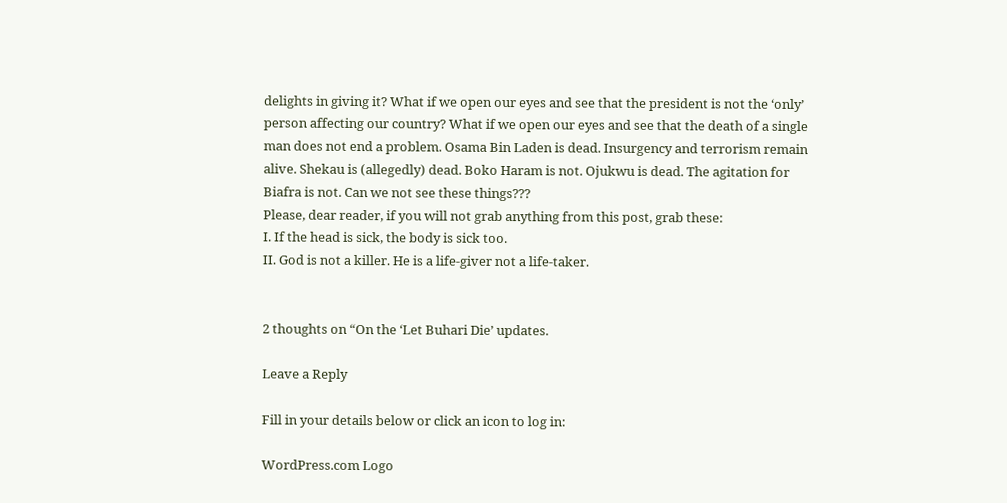delights in giving it? What if we open our eyes and see that the president is not the ‘only’ person affecting our country? What if we open our eyes and see that the death of a single man does not end a problem. Osama Bin Laden is dead. Insurgency and terrorism remain alive. Shekau is (allegedly) dead. Boko Haram is not. Ojukwu is dead. The agitation for Biafra is not. Can we not see these things???
Please, dear reader, if you will not grab anything from this post, grab these:
I. If the head is sick, the body is sick too.
II. God is not a killer. He is a life-giver not a life-taker.


2 thoughts on “On the ‘Let Buhari Die’ updates.

Leave a Reply

Fill in your details below or click an icon to log in:

WordPress.com Logo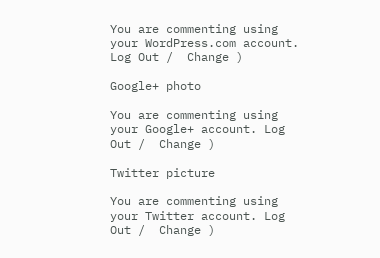You are commenting using your WordPress.com account. Log Out /  Change )

Google+ photo

You are commenting using your Google+ account. Log Out /  Change )

Twitter picture

You are commenting using your Twitter account. Log Out /  Change )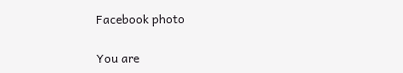Facebook photo

You are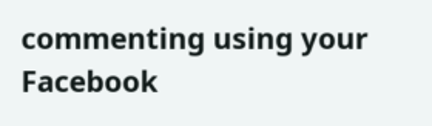commenting using your Facebook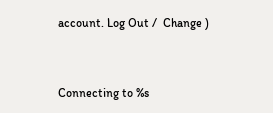account. Log Out /  Change )


Connecting to %s